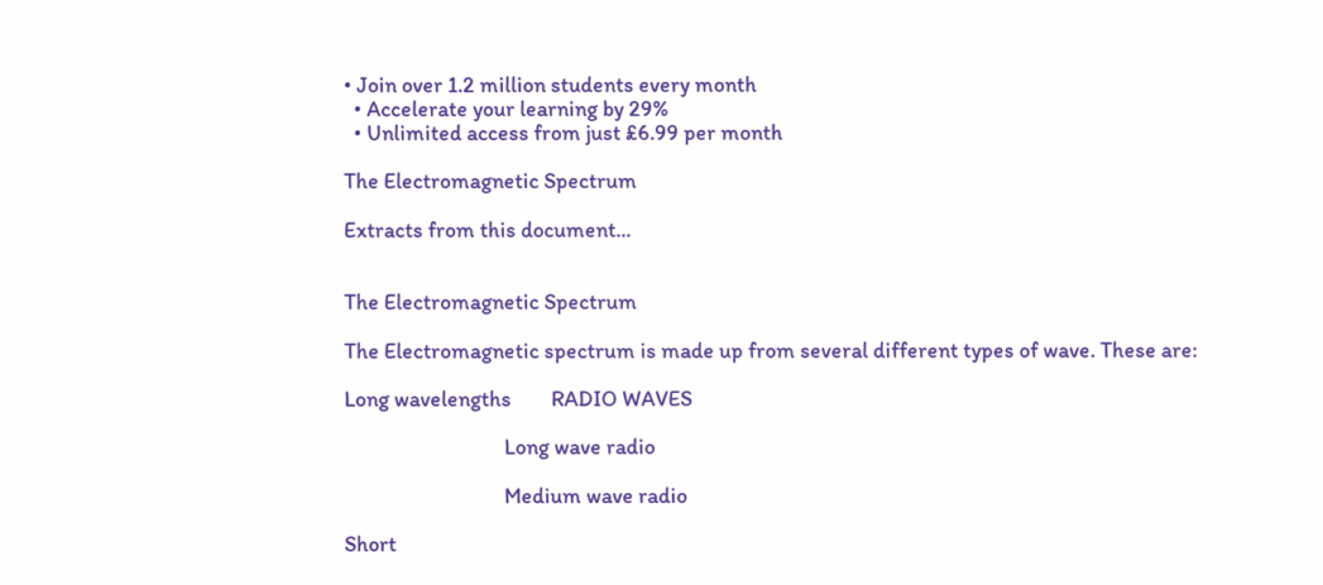• Join over 1.2 million students every month
  • Accelerate your learning by 29%
  • Unlimited access from just £6.99 per month

The Electromagnetic Spectrum

Extracts from this document...


The Electromagnetic Spectrum

The Electromagnetic spectrum is made up from several different types of wave. These are:

Long wavelengths        RADIO WAVES

                                Long wave radio

                                Medium wave radio

Short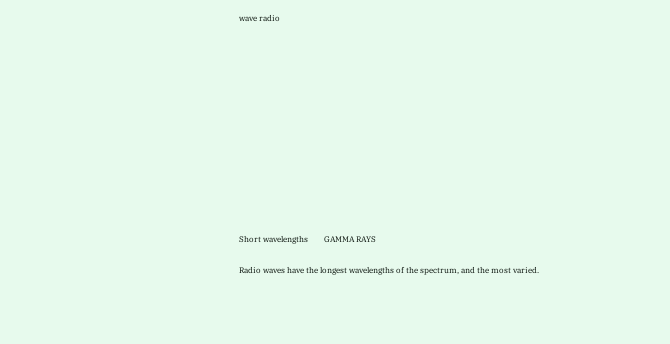wave radio













Short wavelengths        GAMMA RAYS

Radio waves have the longest wavelengths of the spectrum, and the most varied.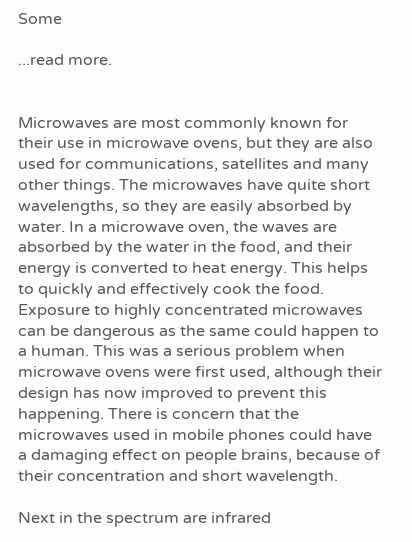Some

...read more.


Microwaves are most commonly known for their use in microwave ovens, but they are also used for communications, satellites and many other things. The microwaves have quite short wavelengths, so they are easily absorbed by water. In a microwave oven, the waves are absorbed by the water in the food, and their energy is converted to heat energy. This helps to quickly and effectively cook the food. Exposure to highly concentrated microwaves can be dangerous as the same could happen to a human. This was a serious problem when microwave ovens were first used, although their design has now improved to prevent this happening. There is concern that the microwaves used in mobile phones could have a damaging effect on people brains, because of their concentration and short wavelength.

Next in the spectrum are infrared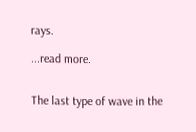rays.

...read more.


The last type of wave in the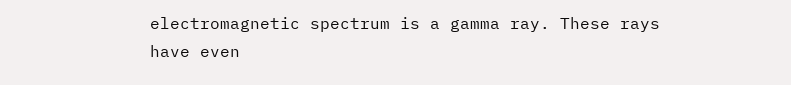electromagnetic spectrum is a gamma ray. These rays have even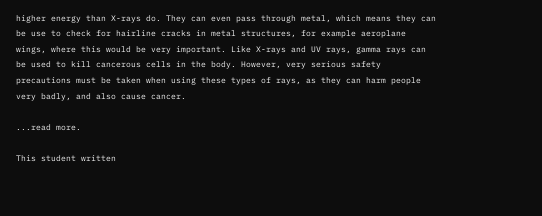higher energy than X-rays do. They can even pass through metal, which means they can be use to check for hairline cracks in metal structures, for example aeroplane wings, where this would be very important. Like X-rays and UV rays, gamma rays can be used to kill cancerous cells in the body. However, very serious safety precautions must be taken when using these types of rays, as they can harm people very badly, and also cause cancer.

...read more.

This student written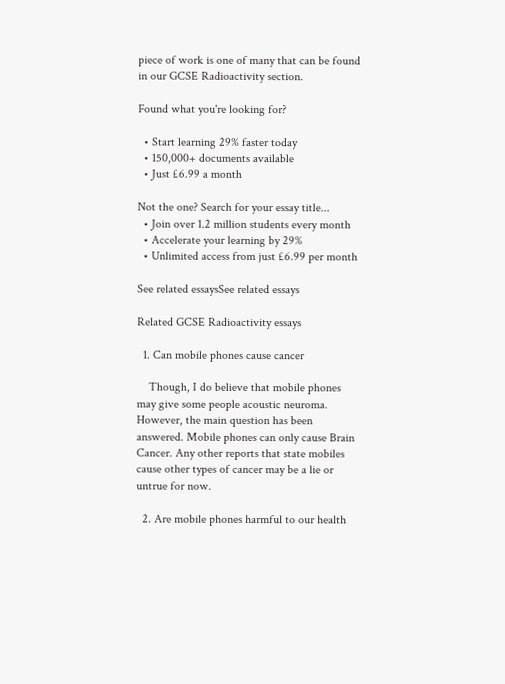piece of work is one of many that can be found in our GCSE Radioactivity section.

Found what you're looking for?

  • Start learning 29% faster today
  • 150,000+ documents available
  • Just £6.99 a month

Not the one? Search for your essay title...
  • Join over 1.2 million students every month
  • Accelerate your learning by 29%
  • Unlimited access from just £6.99 per month

See related essaysSee related essays

Related GCSE Radioactivity essays

  1. Can mobile phones cause cancer

    Though, I do believe that mobile phones may give some people acoustic neuroma. However, the main question has been answered. Mobile phones can only cause Brain Cancer. Any other reports that state mobiles cause other types of cancer may be a lie or untrue for now.

  2. Are mobile phones harmful to our health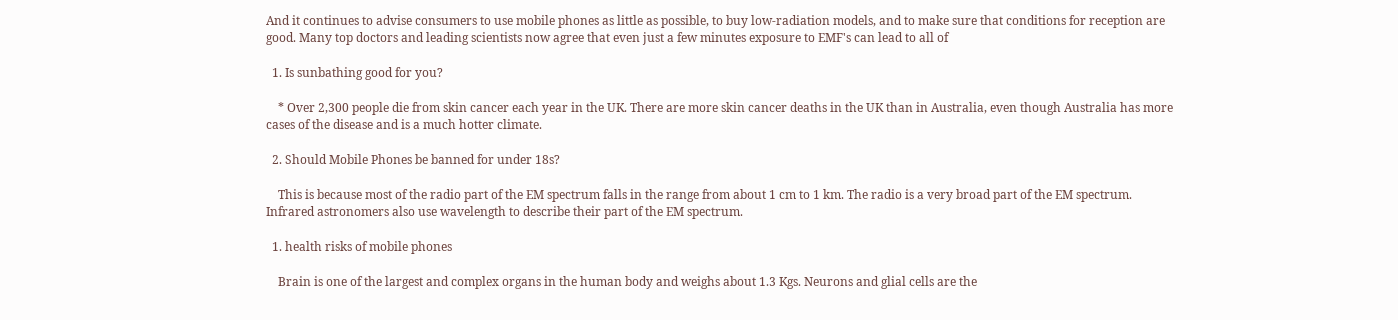And it continues to advise consumers to use mobile phones as little as possible, to buy low-radiation models, and to make sure that conditions for reception are good. Many top doctors and leading scientists now agree that even just a few minutes exposure to EMF's can lead to all of

  1. Is sunbathing good for you?

    * Over 2,300 people die from skin cancer each year in the UK. There are more skin cancer deaths in the UK than in Australia, even though Australia has more cases of the disease and is a much hotter climate.

  2. Should Mobile Phones be banned for under 18s?

    This is because most of the radio part of the EM spectrum falls in the range from about 1 cm to 1 km. The radio is a very broad part of the EM spectrum. Infrared astronomers also use wavelength to describe their part of the EM spectrum.

  1. health risks of mobile phones

    Brain is one of the largest and complex organs in the human body and weighs about 1.3 Kgs. Neurons and glial cells are the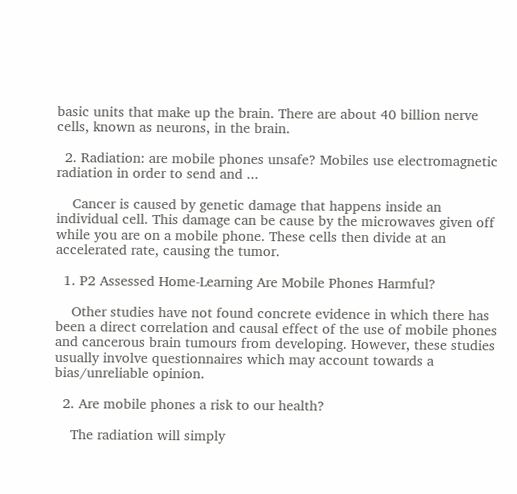basic units that make up the brain. There are about 40 billion nerve cells, known as neurons, in the brain.

  2. Radiation: are mobile phones unsafe? Mobiles use electromagnetic radiation in order to send and ...

    Cancer is caused by genetic damage that happens inside an individual cell. This damage can be cause by the microwaves given off while you are on a mobile phone. These cells then divide at an accelerated rate, causing the tumor.

  1. P2 Assessed Home-Learning Are Mobile Phones Harmful?

    Other studies have not found concrete evidence in which there has been a direct correlation and causal effect of the use of mobile phones and cancerous brain tumours from developing. However, these studies usually involve questionnaires which may account towards a bias/unreliable opinion.

  2. Are mobile phones a risk to our health?

    The radiation will simply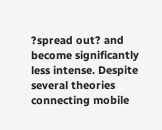?spread out? and become significantly less intense. Despite several theories connecting mobile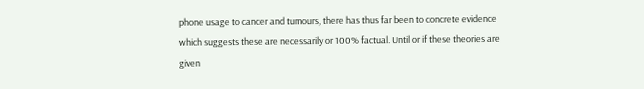phone usage to cancer and tumours, there has thus far been to concrete evidence which suggests these are necessarily or 100% factual. Until or if these theories are given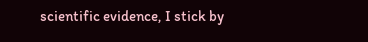scientific evidence, I stick by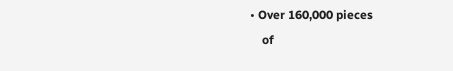• Over 160,000 pieces
    of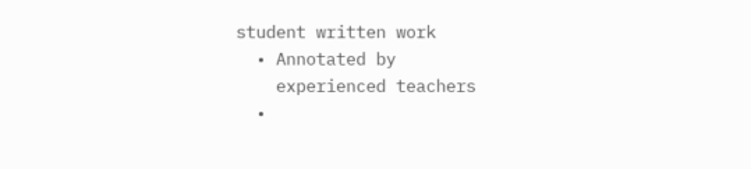student written work
  • Annotated by
    experienced teachers
  •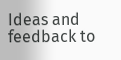Ideas and feedback to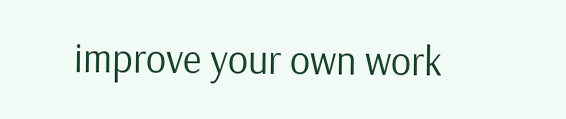improve your own work